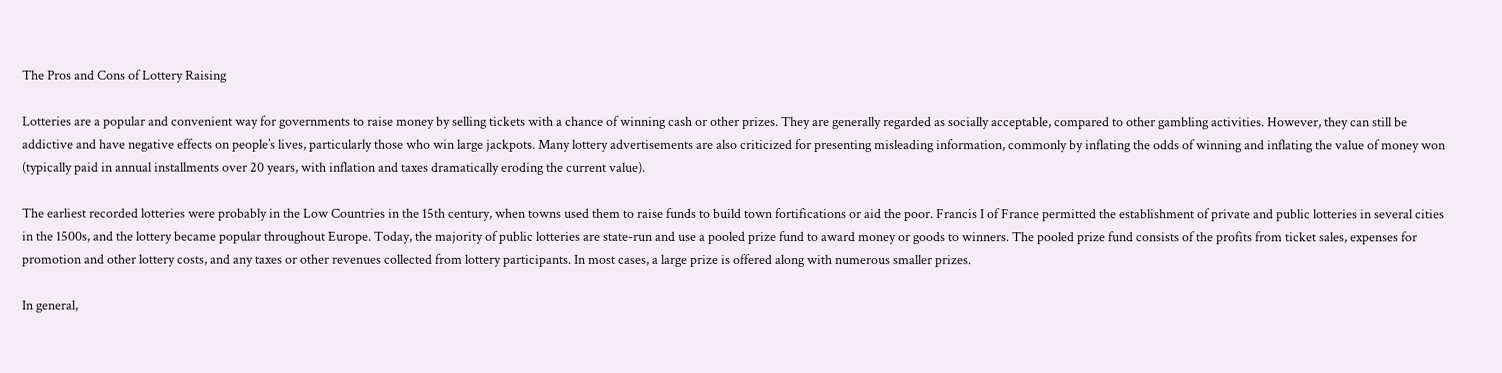The Pros and Cons of Lottery Raising

Lotteries are a popular and convenient way for governments to raise money by selling tickets with a chance of winning cash or other prizes. They are generally regarded as socially acceptable, compared to other gambling activities. However, they can still be addictive and have negative effects on people’s lives, particularly those who win large jackpots. Many lottery advertisements are also criticized for presenting misleading information, commonly by inflating the odds of winning and inflating the value of money won (typically paid in annual installments over 20 years, with inflation and taxes dramatically eroding the current value).

The earliest recorded lotteries were probably in the Low Countries in the 15th century, when towns used them to raise funds to build town fortifications or aid the poor. Francis I of France permitted the establishment of private and public lotteries in several cities in the 1500s, and the lottery became popular throughout Europe. Today, the majority of public lotteries are state-run and use a pooled prize fund to award money or goods to winners. The pooled prize fund consists of the profits from ticket sales, expenses for promotion and other lottery costs, and any taxes or other revenues collected from lottery participants. In most cases, a large prize is offered along with numerous smaller prizes.

In general,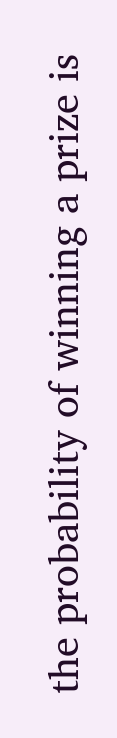the probability of winning a prize is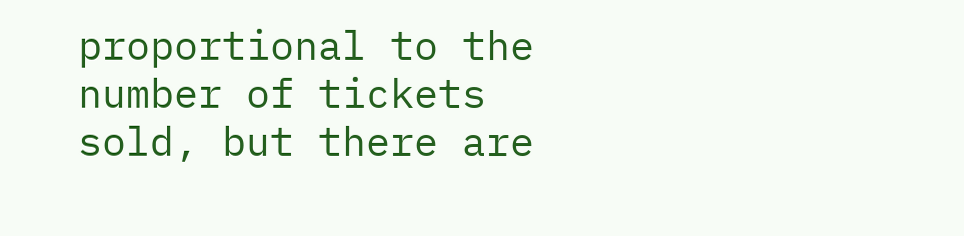proportional to the number of tickets sold, but there are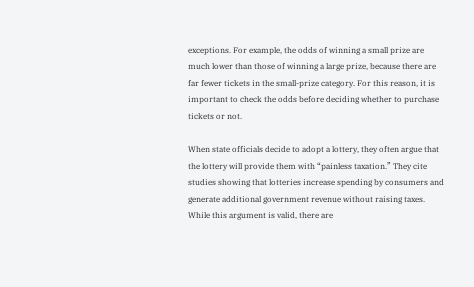exceptions. For example, the odds of winning a small prize are much lower than those of winning a large prize, because there are far fewer tickets in the small-prize category. For this reason, it is important to check the odds before deciding whether to purchase tickets or not.

When state officials decide to adopt a lottery, they often argue that the lottery will provide them with “painless taxation.” They cite studies showing that lotteries increase spending by consumers and generate additional government revenue without raising taxes. While this argument is valid, there are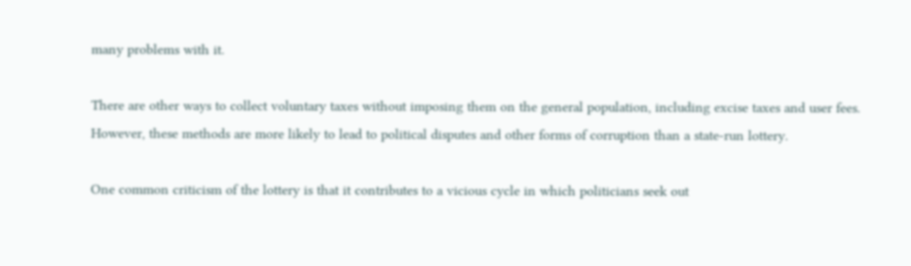many problems with it.

There are other ways to collect voluntary taxes without imposing them on the general population, including excise taxes and user fees. However, these methods are more likely to lead to political disputes and other forms of corruption than a state-run lottery.

One common criticism of the lottery is that it contributes to a vicious cycle in which politicians seek out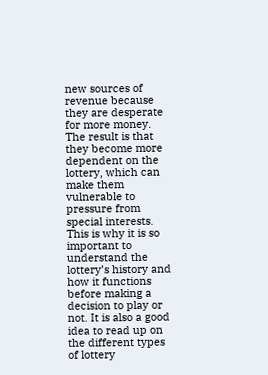new sources of revenue because they are desperate for more money. The result is that they become more dependent on the lottery, which can make them vulnerable to pressure from special interests. This is why it is so important to understand the lottery’s history and how it functions before making a decision to play or not. It is also a good idea to read up on the different types of lottery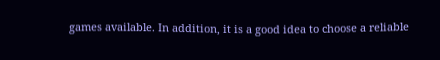games available. In addition, it is a good idea to choose a reliable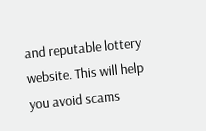and reputable lottery website. This will help you avoid scams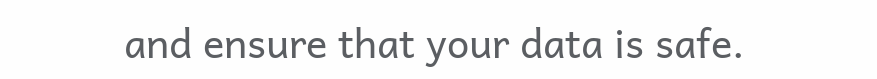and ensure that your data is safe.